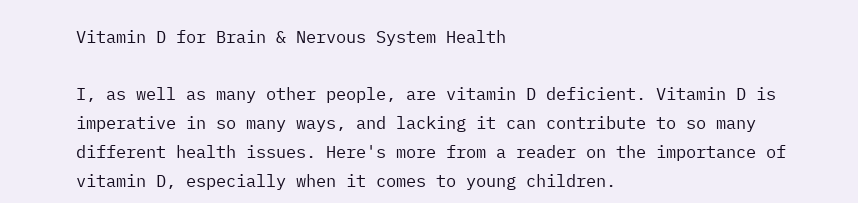Vitamin D for Brain & Nervous System Health

I, as well as many other people, are vitamin D deficient. Vitamin D is imperative in so many ways, and lacking it can contribute to so many different health issues. Here's more from a reader on the importance of vitamin D, especially when it comes to young children.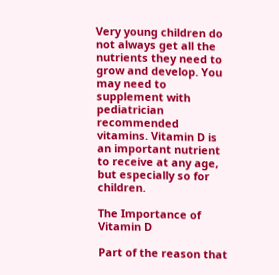Very young children do not always get all the nutrients they need to grow and develop. You may need to supplement with pediatrician recommended vitamins. Vitamin D is an important nutrient to receive at any age, but especially so for children.

The Importance of Vitamin D

Part of the reason that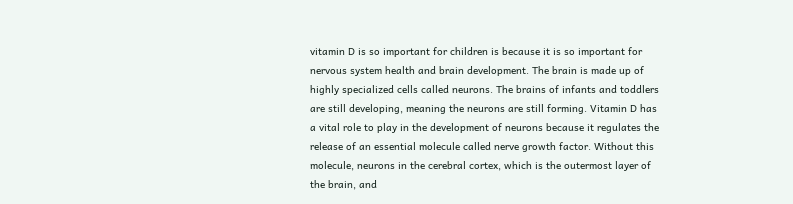vitamin D is so important for children is because it is so important for nervous system health and brain development. The brain is made up of highly specialized cells called neurons. The brains of infants and toddlers are still developing, meaning the neurons are still forming. Vitamin D has a vital role to play in the development of neurons because it regulates the release of an essential molecule called nerve growth factor. Without this molecule, neurons in the cerebral cortex, which is the outermost layer of the brain, and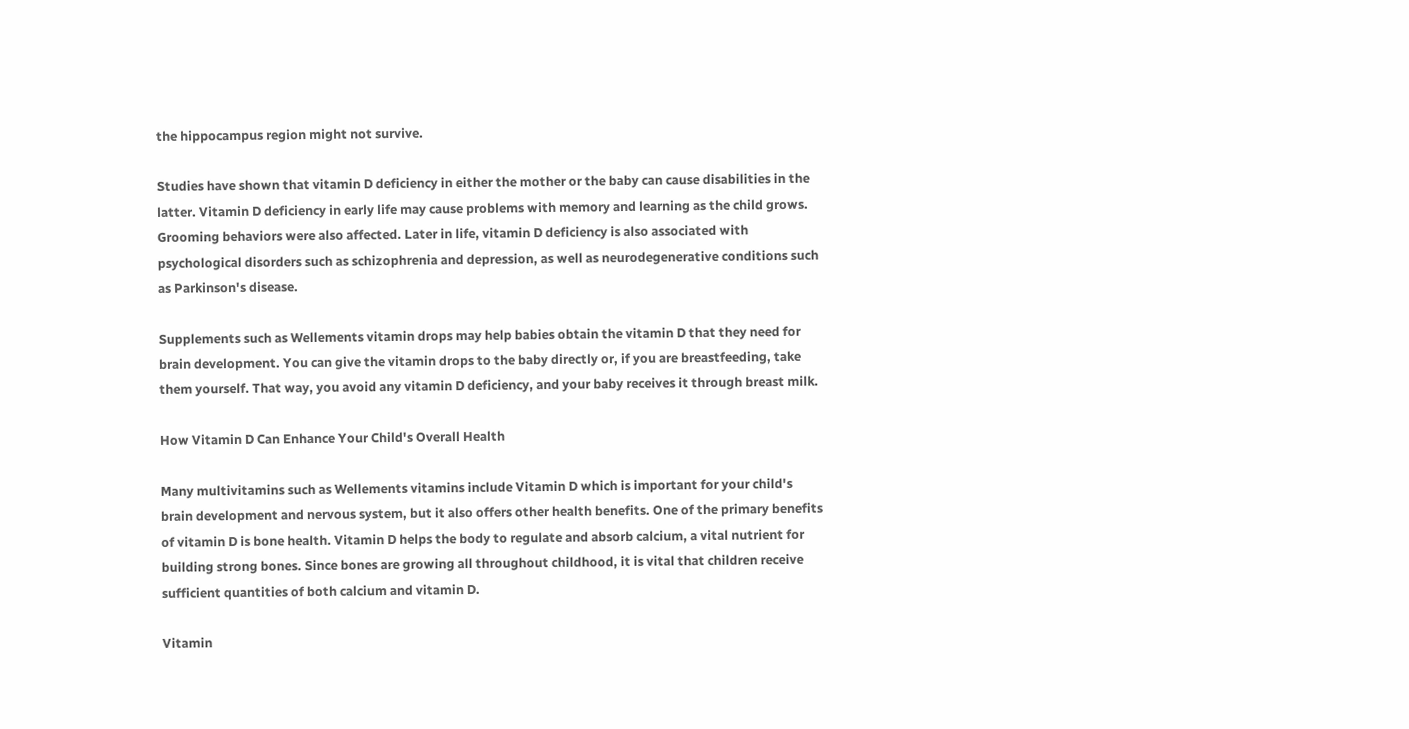the hippocampus region might not survive.

Studies have shown that vitamin D deficiency in either the mother or the baby can cause disabilities in the latter. Vitamin D deficiency in early life may cause problems with memory and learning as the child grows. Grooming behaviors were also affected. Later in life, vitamin D deficiency is also associated with psychological disorders such as schizophrenia and depression, as well as neurodegenerative conditions such as Parkinson's disease.

Supplements such as Wellements vitamin drops may help babies obtain the vitamin D that they need for brain development. You can give the vitamin drops to the baby directly or, if you are breastfeeding, take them yourself. That way, you avoid any vitamin D deficiency, and your baby receives it through breast milk.

How Vitamin D Can Enhance Your Child's Overall Health

Many multivitamins such as Wellements vitamins include Vitamin D which is important for your child's brain development and nervous system, but it also offers other health benefits. One of the primary benefits of vitamin D is bone health. Vitamin D helps the body to regulate and absorb calcium, a vital nutrient for building strong bones. Since bones are growing all throughout childhood, it is vital that children receive sufficient quantities of both calcium and vitamin D.

Vitamin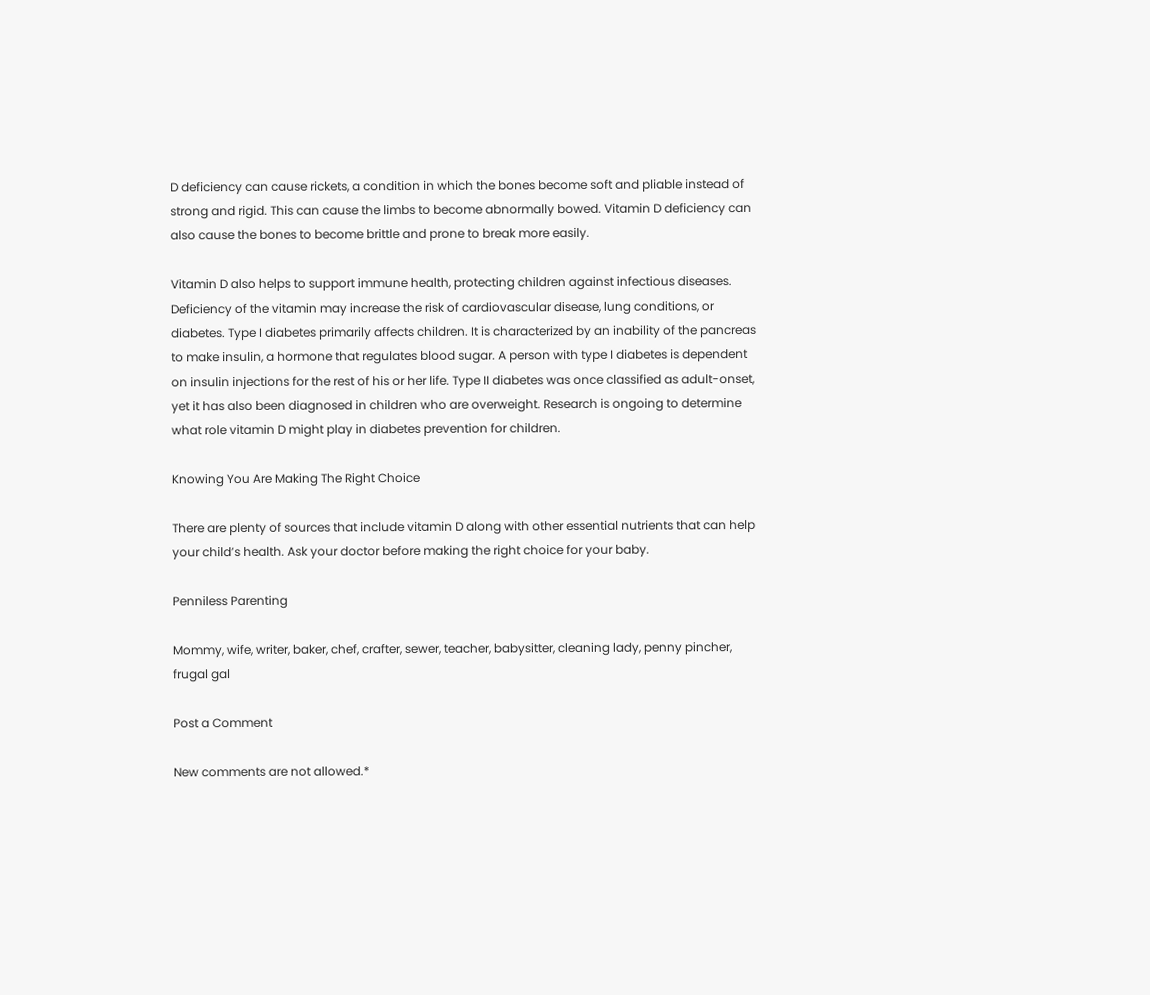D deficiency can cause rickets, a condition in which the bones become soft and pliable instead of strong and rigid. This can cause the limbs to become abnormally bowed. Vitamin D deficiency can also cause the bones to become brittle and prone to break more easily.

Vitamin D also helps to support immune health, protecting children against infectious diseases. Deficiency of the vitamin may increase the risk of cardiovascular disease, lung conditions, or diabetes. Type I diabetes primarily affects children. It is characterized by an inability of the pancreas to make insulin, a hormone that regulates blood sugar. A person with type I diabetes is dependent on insulin injections for the rest of his or her life. Type II diabetes was once classified as adult-onset, yet it has also been diagnosed in children who are overweight. Research is ongoing to determine what role vitamin D might play in diabetes prevention for children.

Knowing You Are Making The Right Choice

There are plenty of sources that include vitamin D along with other essential nutrients that can help your child’s health. Ask your doctor before making the right choice for your baby.

Penniless Parenting

Mommy, wife, writer, baker, chef, crafter, sewer, teacher, babysitter, cleaning lady, penny pincher, frugal gal

Post a Comment

New comments are not allowed.*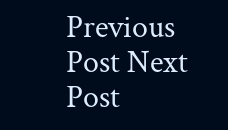Previous Post Next Post